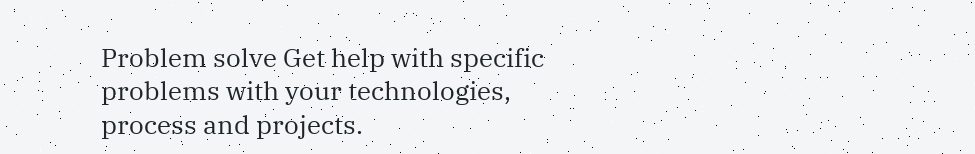Problem solve Get help with specific problems with your technologies, process and projects.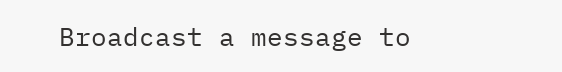Broadcast a message to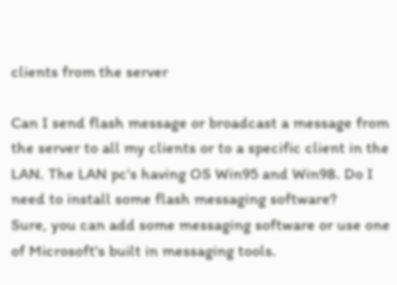clients from the server

Can I send flash message or broadcast a message from the server to all my clients or to a specific client in the LAN. The LAN pc's having OS Win95 and Win98. Do I need to install some flash messaging software?
Sure, you can add some messaging software or use one of Microsoft's built in messaging tools.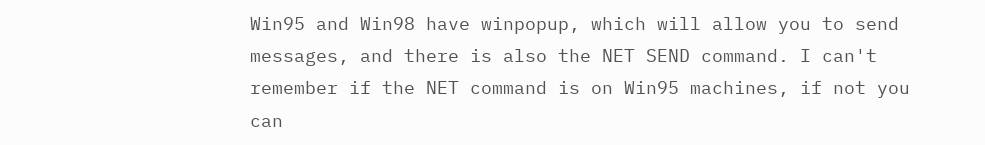Win95 and Win98 have winpopup, which will allow you to send messages, and there is also the NET SEND command. I can't remember if the NET command is on Win95 machines, if not you can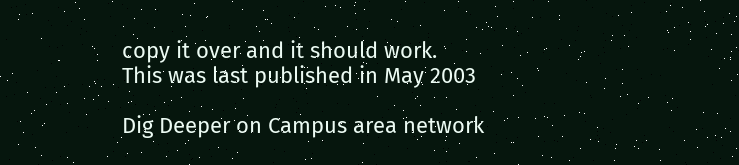copy it over and it should work.
This was last published in May 2003

Dig Deeper on Campus area network